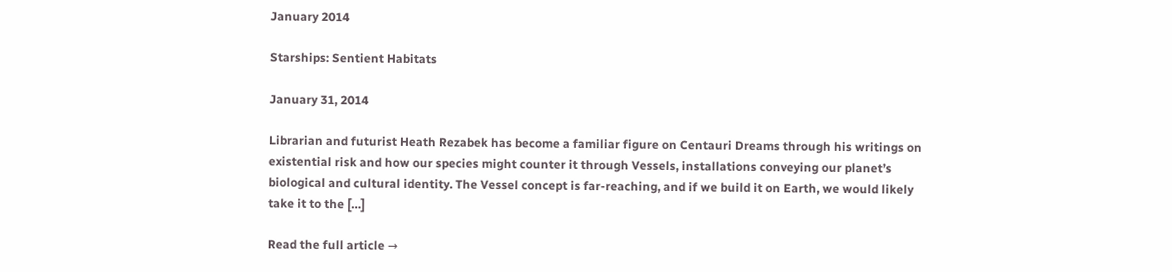January 2014

Starships: Sentient Habitats

January 31, 2014

Librarian and futurist Heath Rezabek has become a familiar figure on Centauri Dreams through his writings on existential risk and how our species might counter it through Vessels, installations conveying our planet’s biological and cultural identity. The Vessel concept is far-reaching, and if we build it on Earth, we would likely take it to the […]

Read the full article →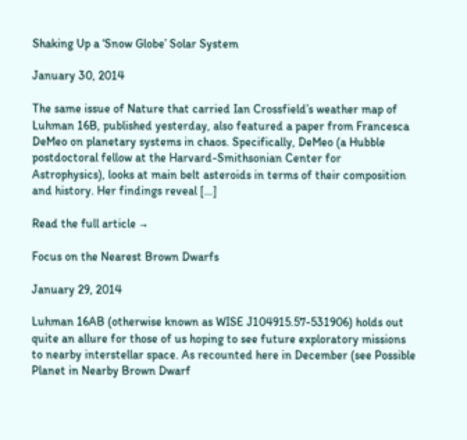Shaking Up a ‘Snow Globe’ Solar System

January 30, 2014

The same issue of Nature that carried Ian Crossfield’s weather map of Luhman 16B, published yesterday, also featured a paper from Francesca DeMeo on planetary systems in chaos. Specifically, DeMeo (a Hubble postdoctoral fellow at the Harvard-Smithsonian Center for Astrophysics), looks at main belt asteroids in terms of their composition and history. Her findings reveal […]

Read the full article →

Focus on the Nearest Brown Dwarfs

January 29, 2014

Luhman 16AB (otherwise known as WISE J104915.57-531906) holds out quite an allure for those of us hoping to see future exploratory missions to nearby interstellar space. As recounted here in December (see Possible Planet in Nearby Brown Dwarf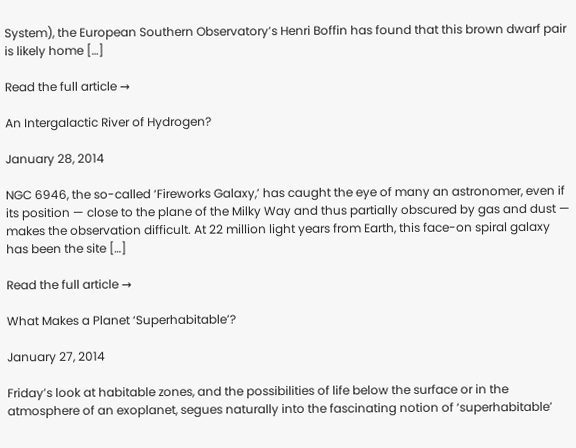System), the European Southern Observatory’s Henri Boffin has found that this brown dwarf pair is likely home […]

Read the full article →

An Intergalactic River of Hydrogen?

January 28, 2014

NGC 6946, the so-called ‘Fireworks Galaxy,’ has caught the eye of many an astronomer, even if its position — close to the plane of the Milky Way and thus partially obscured by gas and dust — makes the observation difficult. At 22 million light years from Earth, this face-on spiral galaxy has been the site […]

Read the full article →

What Makes a Planet ‘Superhabitable’?

January 27, 2014

Friday’s look at habitable zones, and the possibilities of life below the surface or in the atmosphere of an exoplanet, segues naturally into the fascinating notion of ‘superhabitable’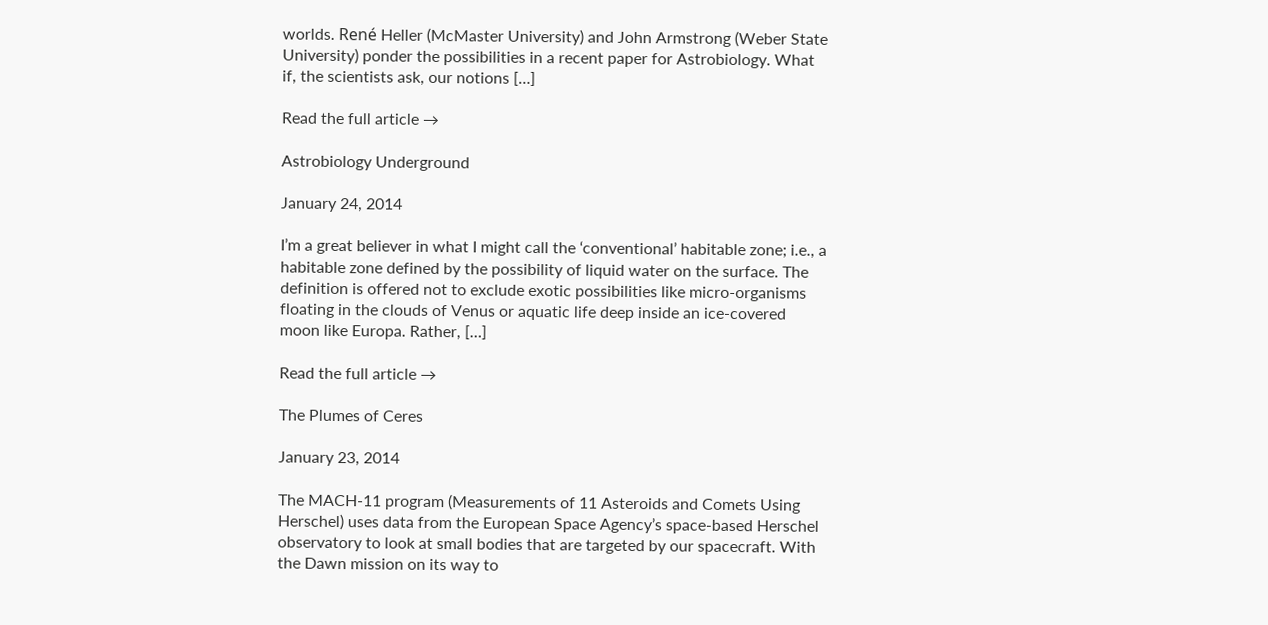worlds. René Heller (McMaster University) and John Armstrong (Weber State University) ponder the possibilities in a recent paper for Astrobiology. What if, the scientists ask, our notions […]

Read the full article →

Astrobiology Underground

January 24, 2014

I’m a great believer in what I might call the ‘conventional’ habitable zone; i.e., a habitable zone defined by the possibility of liquid water on the surface. The definition is offered not to exclude exotic possibilities like micro-organisms floating in the clouds of Venus or aquatic life deep inside an ice-covered moon like Europa. Rather, […]

Read the full article →

The Plumes of Ceres

January 23, 2014

The MACH-11 program (Measurements of 11 Asteroids and Comets Using Herschel) uses data from the European Space Agency’s space-based Herschel observatory to look at small bodies that are targeted by our spacecraft. With the Dawn mission on its way to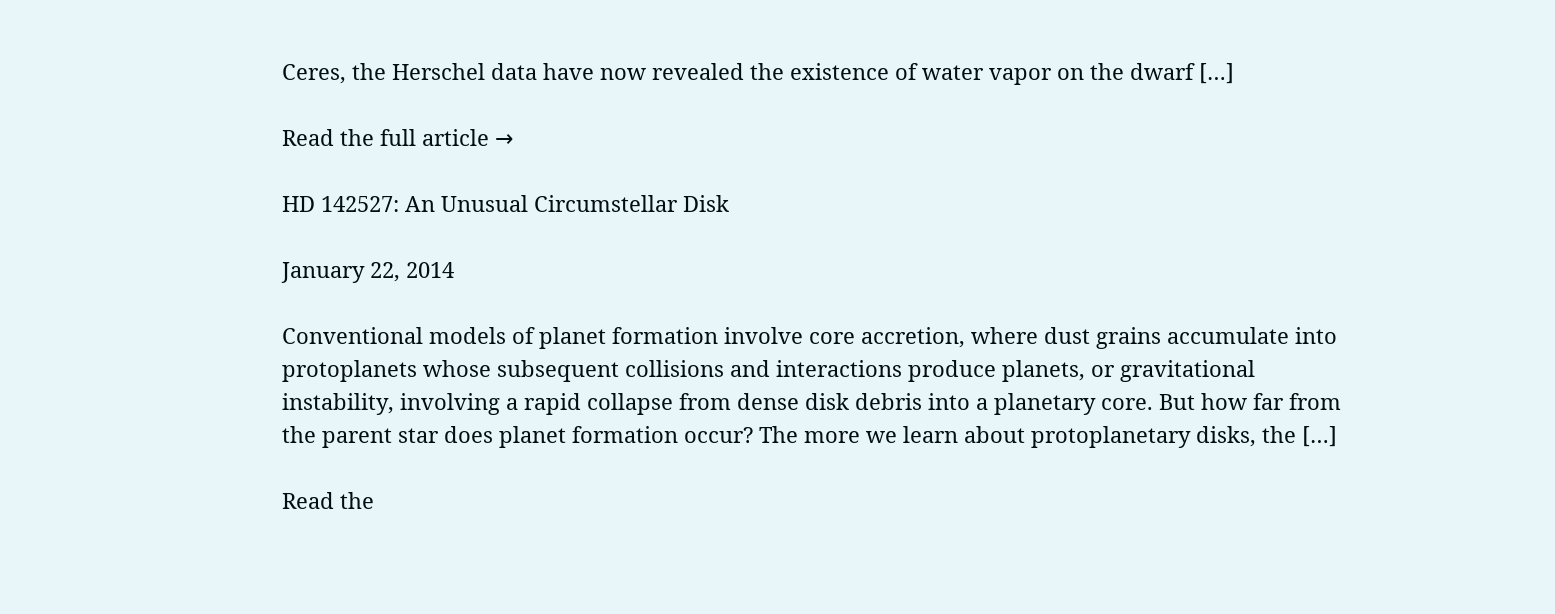Ceres, the Herschel data have now revealed the existence of water vapor on the dwarf […]

Read the full article →

HD 142527: An Unusual Circumstellar Disk

January 22, 2014

Conventional models of planet formation involve core accretion, where dust grains accumulate into protoplanets whose subsequent collisions and interactions produce planets, or gravitational instability, involving a rapid collapse from dense disk debris into a planetary core. But how far from the parent star does planet formation occur? The more we learn about protoplanetary disks, the […]

Read the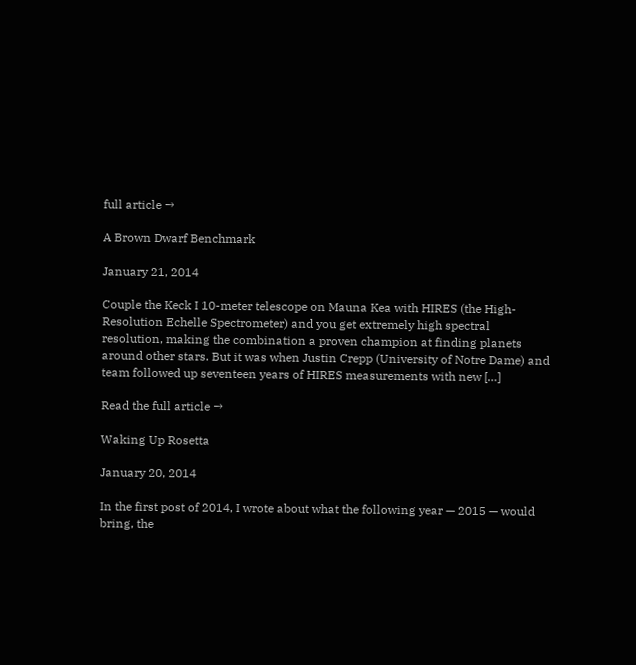full article →

A Brown Dwarf Benchmark

January 21, 2014

Couple the Keck I 10-meter telescope on Mauna Kea with HIRES (the High-Resolution Echelle Spectrometer) and you get extremely high spectral resolution, making the combination a proven champion at finding planets around other stars. But it was when Justin Crepp (University of Notre Dame) and team followed up seventeen years of HIRES measurements with new […]

Read the full article →

Waking Up Rosetta

January 20, 2014

In the first post of 2014, I wrote about what the following year — 2015 — would bring, the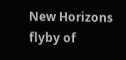New Horizons flyby of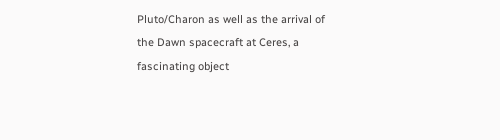Pluto/Charon as well as the arrival of the Dawn spacecraft at Ceres, a fascinating object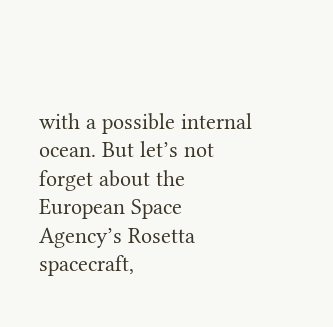with a possible internal ocean. But let’s not forget about the European Space Agency’s Rosetta spacecraft,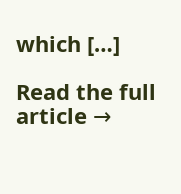which […]

Read the full article →